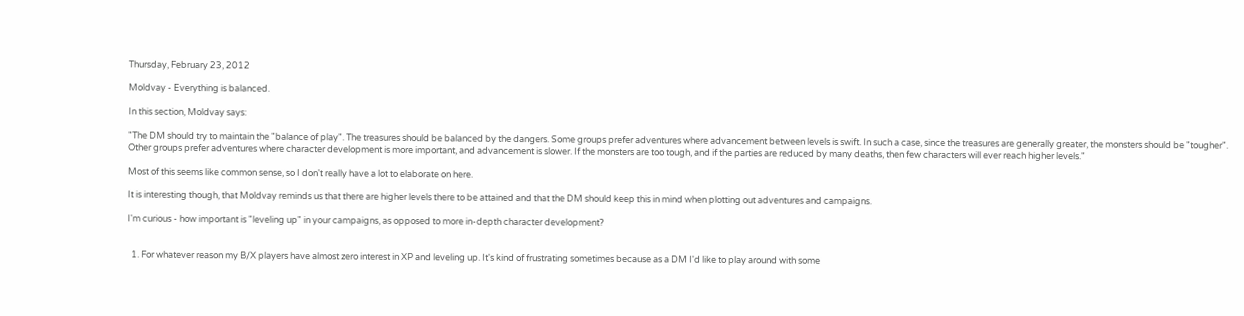Thursday, February 23, 2012

Moldvay - Everything is balanced.

In this section, Moldvay says:

"The DM should try to maintain the "balance of play". The treasures should be balanced by the dangers. Some groups prefer adventures where advancement between levels is swift. In such a case, since the treasures are generally greater, the monsters should be "tougher". Other groups prefer adventures where character development is more important, and advancement is slower. If the monsters are too tough, and if the parties are reduced by many deaths, then few characters will ever reach higher levels."

Most of this seems like common sense, so I don't really have a lot to elaborate on here.

It is interesting though, that Moldvay reminds us that there are higher levels there to be attained and that the DM should keep this in mind when plotting out adventures and campaigns.

I'm curious - how important is "leveling up" in your campaigns, as opposed to more in-depth character development?


  1. For whatever reason my B/X players have almost zero interest in XP and leveling up. It's kind of frustrating sometimes because as a DM I'd like to play around with some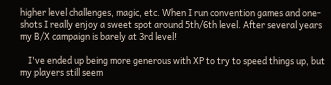higher level challenges, magic, etc. When I run convention games and one-shots I really enjoy a sweet spot around 5th/6th level. After several years my B/X campaign is barely at 3rd level!

    I've ended up being more generous with XP to try to speed things up, but my players still seem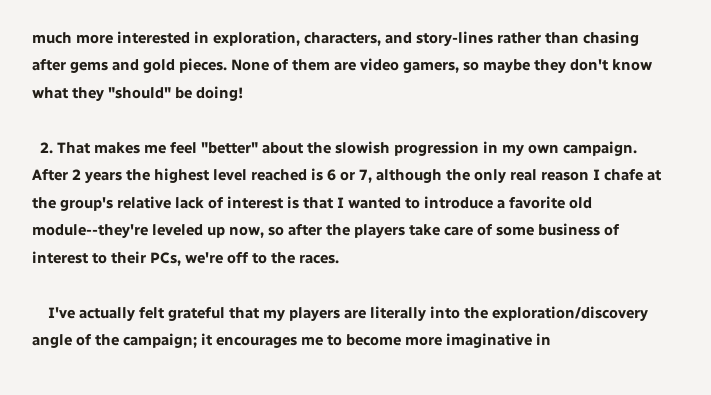much more interested in exploration, characters, and story-lines rather than chasing after gems and gold pieces. None of them are video gamers, so maybe they don't know what they "should" be doing!

  2. That makes me feel "better" about the slowish progression in my own campaign. After 2 years the highest level reached is 6 or 7, although the only real reason I chafe at the group's relative lack of interest is that I wanted to introduce a favorite old module--they're leveled up now, so after the players take care of some business of interest to their PCs, we're off to the races.

    I've actually felt grateful that my players are literally into the exploration/discovery angle of the campaign; it encourages me to become more imaginative in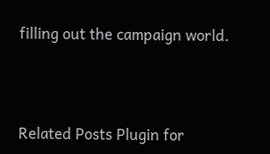filling out the campaign world.



Related Posts Plugin for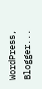WordPress, Blogger...